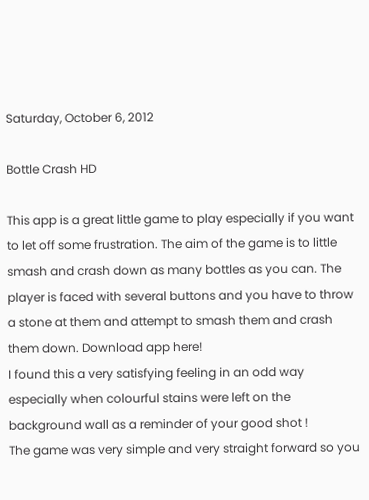Saturday, October 6, 2012

Bottle Crash HD

This app is a great little game to play especially if you want to let off some frustration. The aim of the game is to little smash and crash down as many bottles as you can. The player is faced with several buttons and you have to throw a stone at them and attempt to smash them and crash them down. Download app here!
I found this a very satisfying feeling in an odd way especially when colourful stains were left on the background wall as a reminder of your good shot !
The game was very simple and very straight forward so you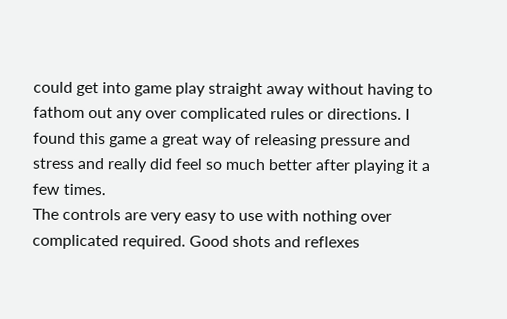could get into game play straight away without having to fathom out any over complicated rules or directions. I found this game a great way of releasing pressure and stress and really did feel so much better after playing it a few times.
The controls are very easy to use with nothing over complicated required. Good shots and reflexes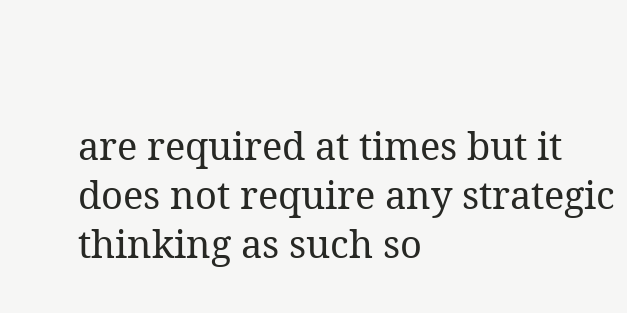are required at times but it does not require any strategic thinking as such so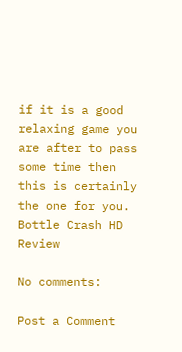if it is a good relaxing game you are after to pass some time then this is certainly the one for you. Bottle Crash HD Review

No comments:

Post a Comment